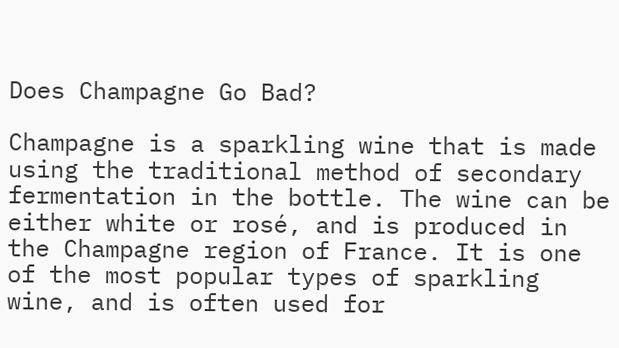Does Champagne Go Bad?

Champagne is a sparkling wine that is made using the traditional method of secondary fermentation in the bottle. The wine can be either white or rosé, and is produced in the Champagne region of France. It is one of the most popular types of sparkling wine, and is often used for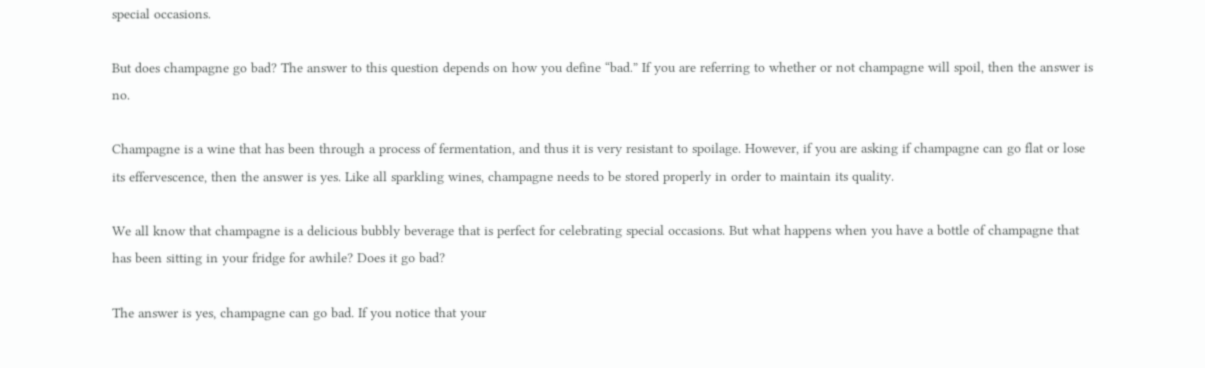special occasions.

But does champagne go bad? The answer to this question depends on how you define “bad.” If you are referring to whether or not champagne will spoil, then the answer is no.

Champagne is a wine that has been through a process of fermentation, and thus it is very resistant to spoilage. However, if you are asking if champagne can go flat or lose its effervescence, then the answer is yes. Like all sparkling wines, champagne needs to be stored properly in order to maintain its quality.

We all know that champagne is a delicious bubbly beverage that is perfect for celebrating special occasions. But what happens when you have a bottle of champagne that has been sitting in your fridge for awhile? Does it go bad?

The answer is yes, champagne can go bad. If you notice that your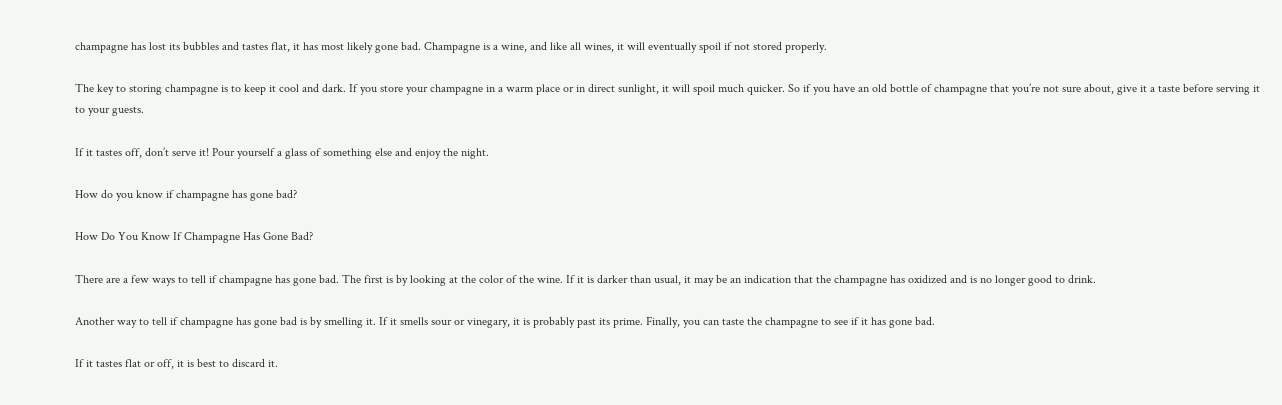champagne has lost its bubbles and tastes flat, it has most likely gone bad. Champagne is a wine, and like all wines, it will eventually spoil if not stored properly.

The key to storing champagne is to keep it cool and dark. If you store your champagne in a warm place or in direct sunlight, it will spoil much quicker. So if you have an old bottle of champagne that you’re not sure about, give it a taste before serving it to your guests.

If it tastes off, don’t serve it! Pour yourself a glass of something else and enjoy the night.

How do you know if champagne has gone bad?

How Do You Know If Champagne Has Gone Bad?

There are a few ways to tell if champagne has gone bad. The first is by looking at the color of the wine. If it is darker than usual, it may be an indication that the champagne has oxidized and is no longer good to drink.

Another way to tell if champagne has gone bad is by smelling it. If it smells sour or vinegary, it is probably past its prime. Finally, you can taste the champagne to see if it has gone bad.

If it tastes flat or off, it is best to discard it.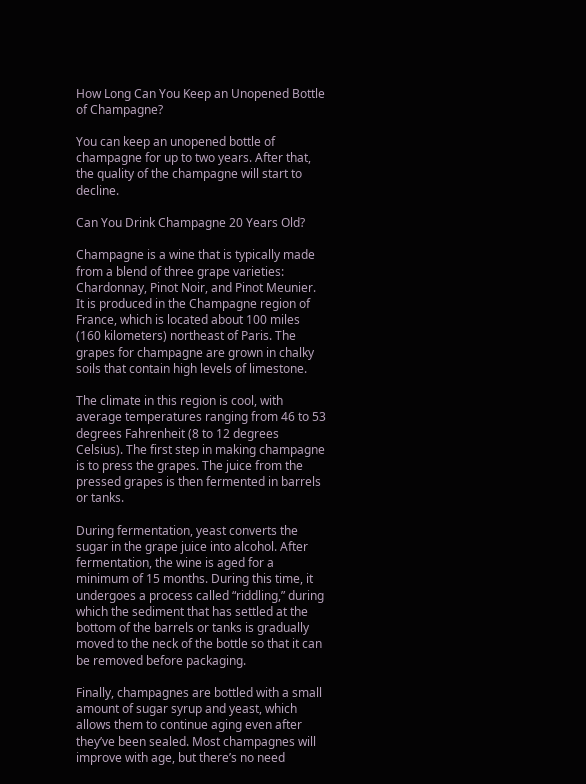How Long Can You Keep an Unopened Bottle of Champagne?

You can keep an unopened bottle of champagne for up to two years. After that, the quality of the champagne will start to decline.

Can You Drink Champagne 20 Years Old?

Champagne is a wine that is typically made from a blend of three grape varieties: Chardonnay, Pinot Noir, and Pinot Meunier. It is produced in the Champagne region of France, which is located about 100 miles (160 kilometers) northeast of Paris. The grapes for champagne are grown in chalky soils that contain high levels of limestone.

The climate in this region is cool, with average temperatures ranging from 46 to 53 degrees Fahrenheit (8 to 12 degrees Celsius). The first step in making champagne is to press the grapes. The juice from the pressed grapes is then fermented in barrels or tanks.

During fermentation, yeast converts the sugar in the grape juice into alcohol. After fermentation, the wine is aged for a minimum of 15 months. During this time, it undergoes a process called “riddling,” during which the sediment that has settled at the bottom of the barrels or tanks is gradually moved to the neck of the bottle so that it can be removed before packaging.

Finally, champagnes are bottled with a small amount of sugar syrup and yeast, which allows them to continue aging even after they’ve been sealed. Most champagnes will improve with age, but there’s no need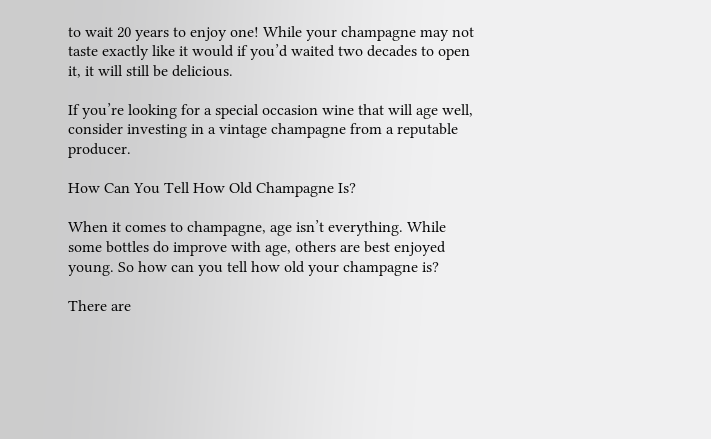to wait 20 years to enjoy one! While your champagne may not taste exactly like it would if you’d waited two decades to open it, it will still be delicious.

If you’re looking for a special occasion wine that will age well, consider investing in a vintage champagne from a reputable producer.

How Can You Tell How Old Champagne Is?

When it comes to champagne, age isn’t everything. While some bottles do improve with age, others are best enjoyed young. So how can you tell how old your champagne is?

There are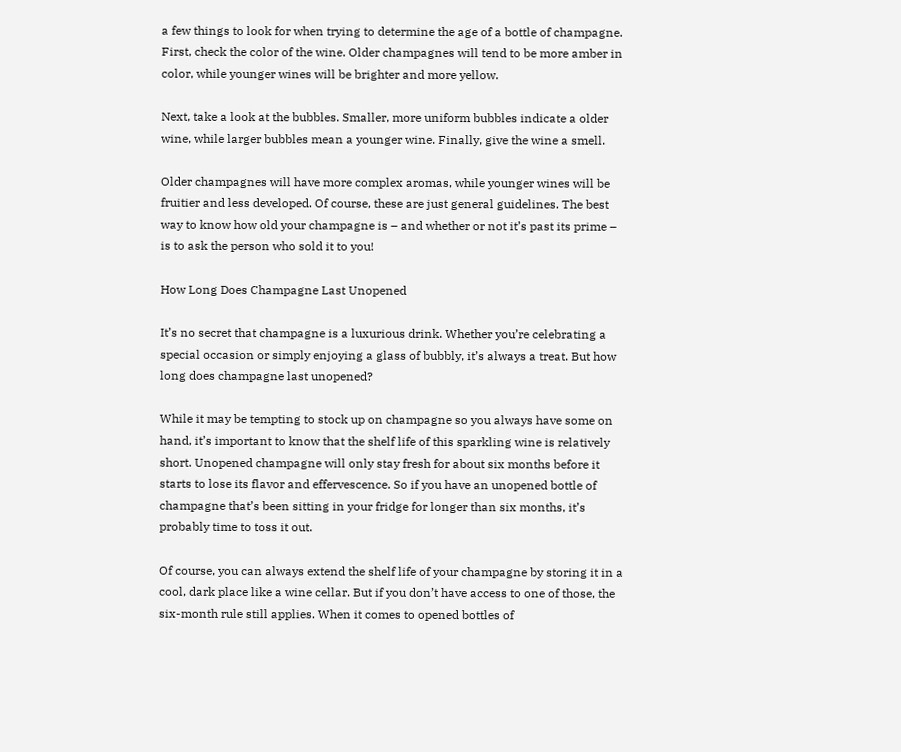a few things to look for when trying to determine the age of a bottle of champagne. First, check the color of the wine. Older champagnes will tend to be more amber in color, while younger wines will be brighter and more yellow.

Next, take a look at the bubbles. Smaller, more uniform bubbles indicate a older wine, while larger bubbles mean a younger wine. Finally, give the wine a smell.

Older champagnes will have more complex aromas, while younger wines will be fruitier and less developed. Of course, these are just general guidelines. The best way to know how old your champagne is – and whether or not it’s past its prime – is to ask the person who sold it to you!

How Long Does Champagne Last Unopened

It’s no secret that champagne is a luxurious drink. Whether you’re celebrating a special occasion or simply enjoying a glass of bubbly, it’s always a treat. But how long does champagne last unopened?

While it may be tempting to stock up on champagne so you always have some on hand, it’s important to know that the shelf life of this sparkling wine is relatively short. Unopened champagne will only stay fresh for about six months before it starts to lose its flavor and effervescence. So if you have an unopened bottle of champagne that’s been sitting in your fridge for longer than six months, it’s probably time to toss it out.

Of course, you can always extend the shelf life of your champagne by storing it in a cool, dark place like a wine cellar. But if you don’t have access to one of those, the six-month rule still applies. When it comes to opened bottles of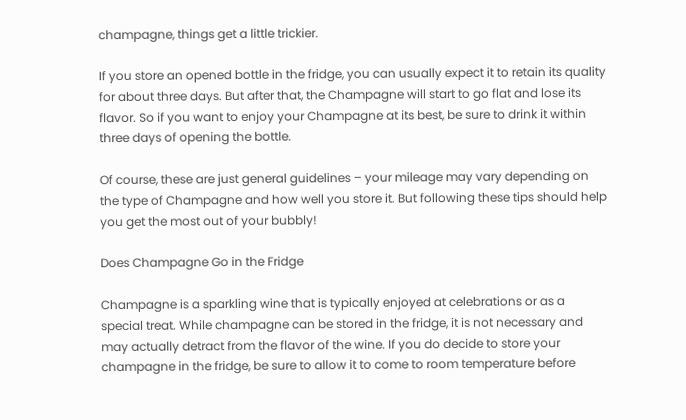champagne, things get a little trickier.

If you store an opened bottle in the fridge, you can usually expect it to retain its quality for about three days. But after that, the Champagne will start to go flat and lose its flavor. So if you want to enjoy your Champagne at its best, be sure to drink it within three days of opening the bottle.

Of course, these are just general guidelines – your mileage may vary depending on the type of Champagne and how well you store it. But following these tips should help you get the most out of your bubbly!

Does Champagne Go in the Fridge

Champagne is a sparkling wine that is typically enjoyed at celebrations or as a special treat. While champagne can be stored in the fridge, it is not necessary and may actually detract from the flavor of the wine. If you do decide to store your champagne in the fridge, be sure to allow it to come to room temperature before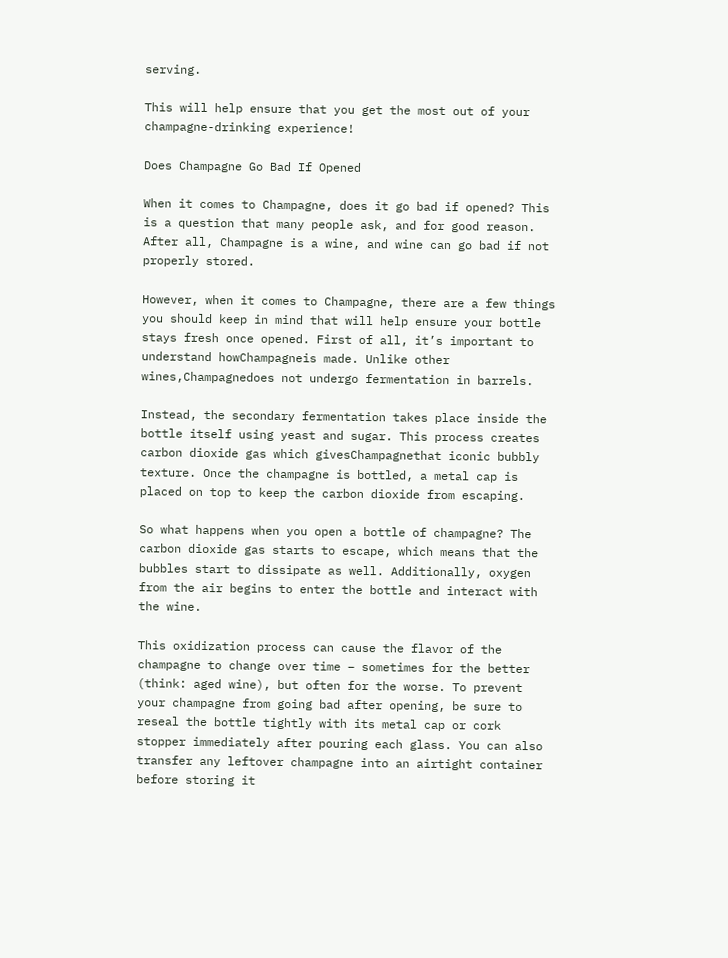serving.

This will help ensure that you get the most out of your champagne-drinking experience!

Does Champagne Go Bad If Opened

When it comes to Champagne, does it go bad if opened? This is a question that many people ask, and for good reason. After all, Champagne is a wine, and wine can go bad if not properly stored.

However, when it comes to Champagne, there are a few things you should keep in mind that will help ensure your bottle stays fresh once opened. First of all, it’s important to understand howChampagneis made. Unlike other wines,Champagnedoes not undergo fermentation in barrels.

Instead, the secondary fermentation takes place inside the bottle itself using yeast and sugar. This process creates carbon dioxide gas which givesChampagnethat iconic bubbly texture. Once the champagne is bottled, a metal cap is placed on top to keep the carbon dioxide from escaping.

So what happens when you open a bottle of champagne? The carbon dioxide gas starts to escape, which means that the bubbles start to dissipate as well. Additionally, oxygen from the air begins to enter the bottle and interact with the wine.

This oxidization process can cause the flavor of the champagne to change over time – sometimes for the better (think: aged wine), but often for the worse. To prevent your champagne from going bad after opening, be sure to reseal the bottle tightly with its metal cap or cork stopper immediately after pouring each glass. You can also transfer any leftover champagne into an airtight container before storing it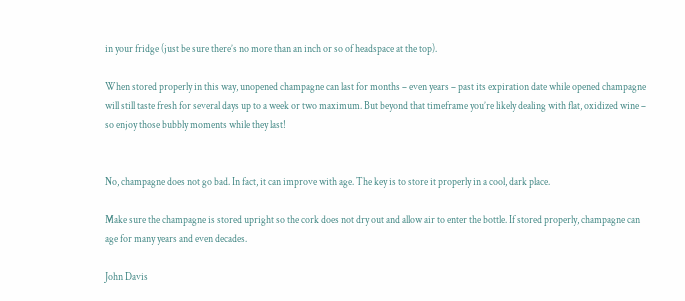in your fridge (just be sure there’s no more than an inch or so of headspace at the top).

When stored properly in this way, unopened champagne can last for months – even years – past its expiration date while opened champagne will still taste fresh for several days up to a week or two maximum. But beyond that timeframe you’re likely dealing with flat, oxidized wine – so enjoy those bubbly moments while they last!


No, champagne does not go bad. In fact, it can improve with age. The key is to store it properly in a cool, dark place.

Make sure the champagne is stored upright so the cork does not dry out and allow air to enter the bottle. If stored properly, champagne can age for many years and even decades.

John Davis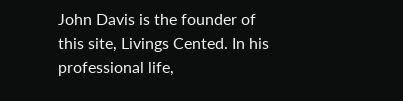John Davis is the founder of this site, Livings Cented. In his professional life,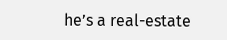he’s a real-estate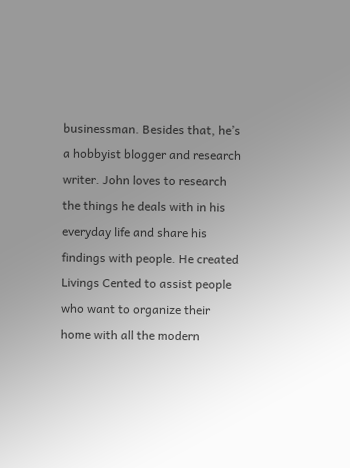businessman. Besides that, he’s a hobbyist blogger and research writer. John loves to research the things he deals with in his everyday life and share his findings with people. He created Livings Cented to assist people who want to organize their home with all the modern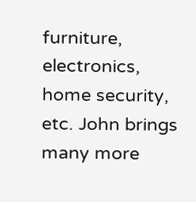furniture, electronics, home security, etc. John brings many more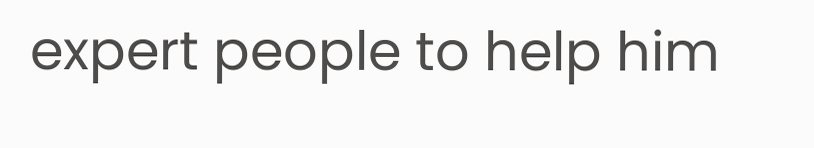expert people to help him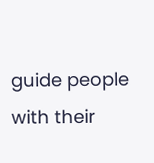guide people with their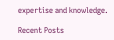expertise and knowledge.

Recent Posts